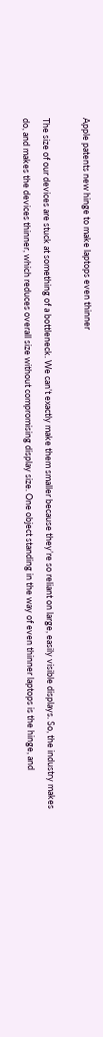Apple patents new hinge to make laptops even thinner

The size of our devices are stuck at something of a bottleneck. We can’t exactly make them smaller because they’re so reliant on large, easily visible displays. So, the industry makes do, and makes the devices thinner, which reduces overall size without compromising display size. One object standing in the way of even thinner laptops is the hinge, and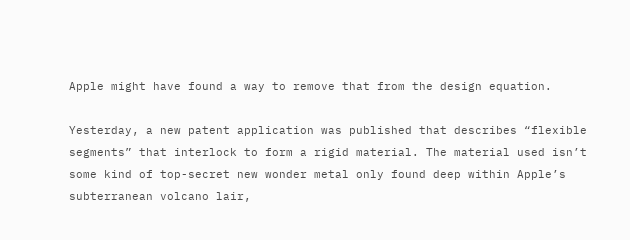Apple might have found a way to remove that from the design equation.

Yesterday, a new patent application was published that describes “flexible segments” that interlock to form a rigid material. The material used isn’t some kind of top-secret new wonder metal only found deep within Apple’s subterranean volcano lair,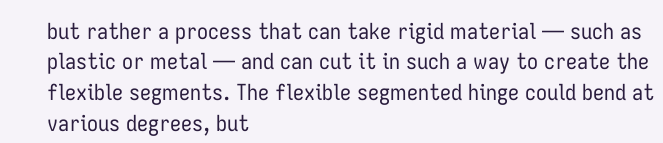but rather a process that can take rigid material — such as plastic or metal — and can cut it in such a way to create the flexible segments. The flexible segmented hinge could bend at various degrees, but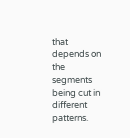that depends on the segments being cut in different patterns.